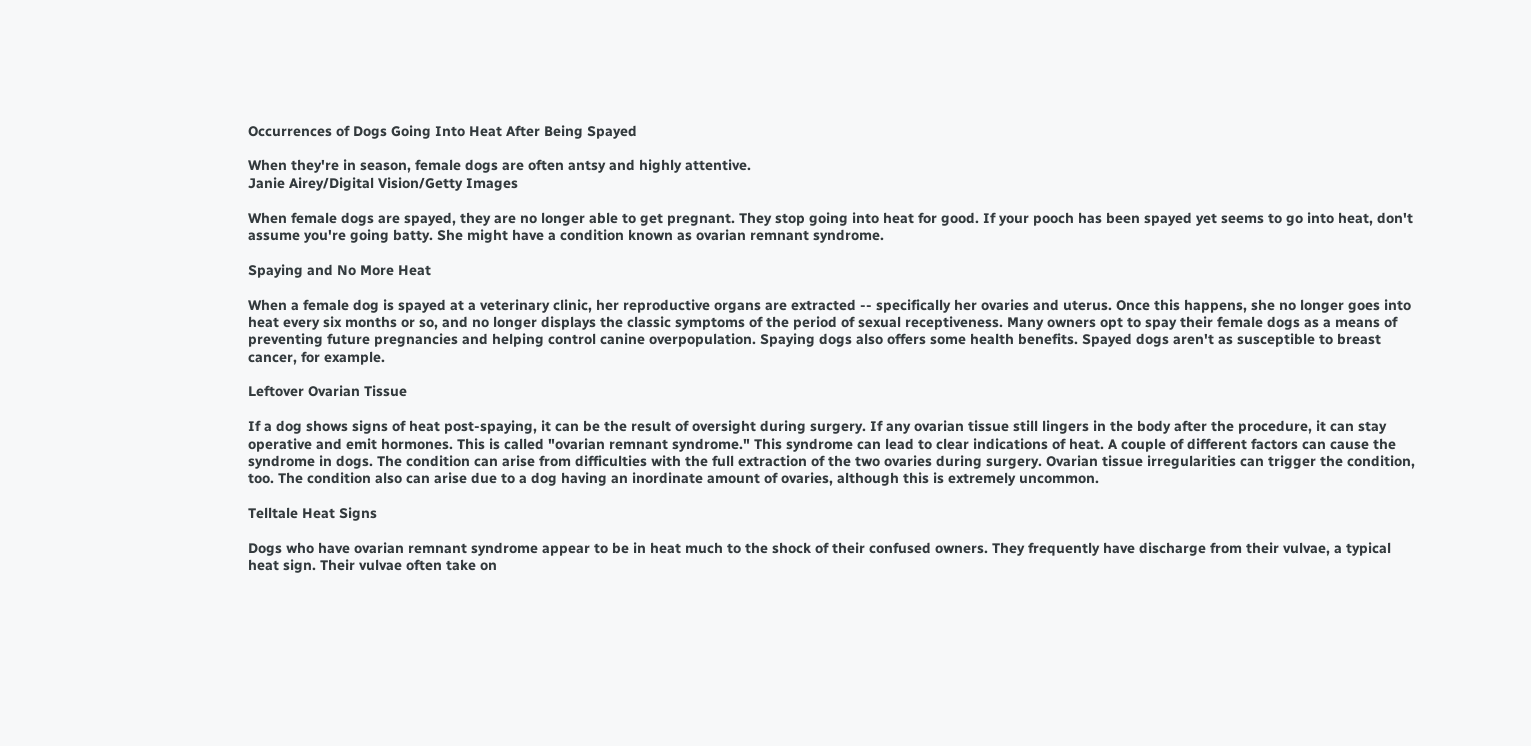Occurrences of Dogs Going Into Heat After Being Spayed

When they're in season, female dogs are often antsy and highly attentive.
Janie Airey/Digital Vision/Getty Images

When female dogs are spayed, they are no longer able to get pregnant. They stop going into heat for good. If your pooch has been spayed yet seems to go into heat, don't assume you're going batty. She might have a condition known as ovarian remnant syndrome.

Spaying and No More Heat

When a female dog is spayed at a veterinary clinic, her reproductive organs are extracted -- specifically her ovaries and uterus. Once this happens, she no longer goes into heat every six months or so, and no longer displays the classic symptoms of the period of sexual receptiveness. Many owners opt to spay their female dogs as a means of preventing future pregnancies and helping control canine overpopulation. Spaying dogs also offers some health benefits. Spayed dogs aren't as susceptible to breast cancer, for example.

Leftover Ovarian Tissue

If a dog shows signs of heat post-spaying, it can be the result of oversight during surgery. If any ovarian tissue still lingers in the body after the procedure, it can stay operative and emit hormones. This is called "ovarian remnant syndrome." This syndrome can lead to clear indications of heat. A couple of different factors can cause the syndrome in dogs. The condition can arise from difficulties with the full extraction of the two ovaries during surgery. Ovarian tissue irregularities can trigger the condition, too. The condition also can arise due to a dog having an inordinate amount of ovaries, although this is extremely uncommon.

Telltale Heat Signs

Dogs who have ovarian remnant syndrome appear to be in heat much to the shock of their confused owners. They frequently have discharge from their vulvae, a typical heat sign. Their vulvae often take on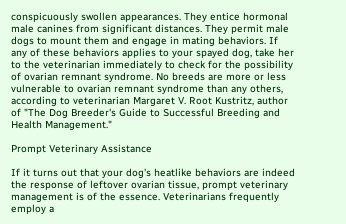conspicuously swollen appearances. They entice hormonal male canines from significant distances. They permit male dogs to mount them and engage in mating behaviors. If any of these behaviors applies to your spayed dog, take her to the veterinarian immediately to check for the possibility of ovarian remnant syndrome. No breeds are more or less vulnerable to ovarian remnant syndrome than any others, according to veterinarian Margaret V. Root Kustritz, author of "The Dog Breeder's Guide to Successful Breeding and Health Management."

Prompt Veterinary Assistance

If it turns out that your dog's heatlike behaviors are indeed the response of leftover ovarian tissue, prompt veterinary management is of the essence. Veterinarians frequently employ a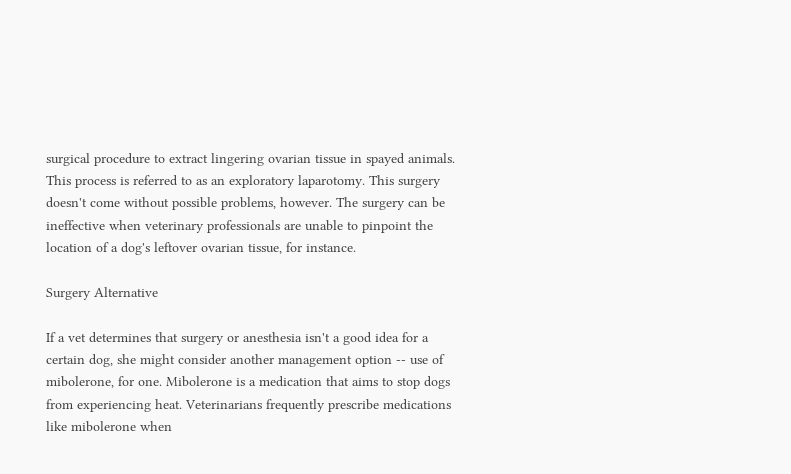surgical procedure to extract lingering ovarian tissue in spayed animals. This process is referred to as an exploratory laparotomy. This surgery doesn't come without possible problems, however. The surgery can be ineffective when veterinary professionals are unable to pinpoint the location of a dog's leftover ovarian tissue, for instance.

Surgery Alternative

If a vet determines that surgery or anesthesia isn't a good idea for a certain dog, she might consider another management option -- use of mibolerone, for one. Mibolerone is a medication that aims to stop dogs from experiencing heat. Veterinarians frequently prescribe medications like mibolerone when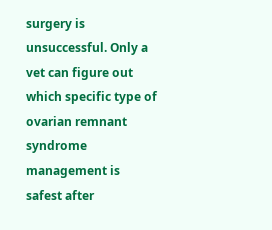surgery is unsuccessful. Only a vet can figure out which specific type of ovarian remnant syndrome management is safest after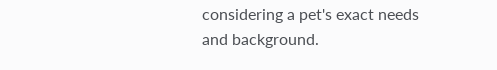considering a pet's exact needs and background.